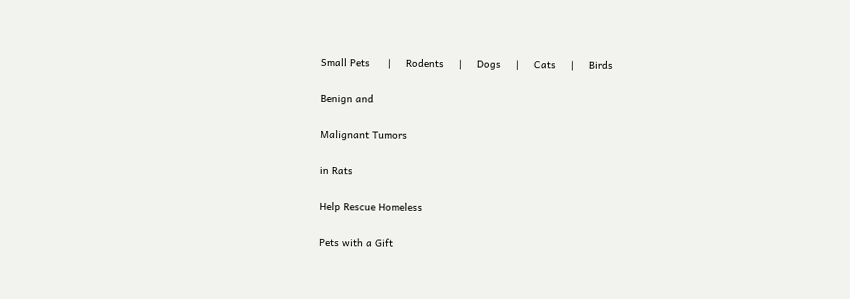Small Pets      |     Rodents     |     Dogs     |     Cats     |     Birds

Benign and

Malignant Tumors

in Rats

Help Rescue Homeless

Pets with a Gift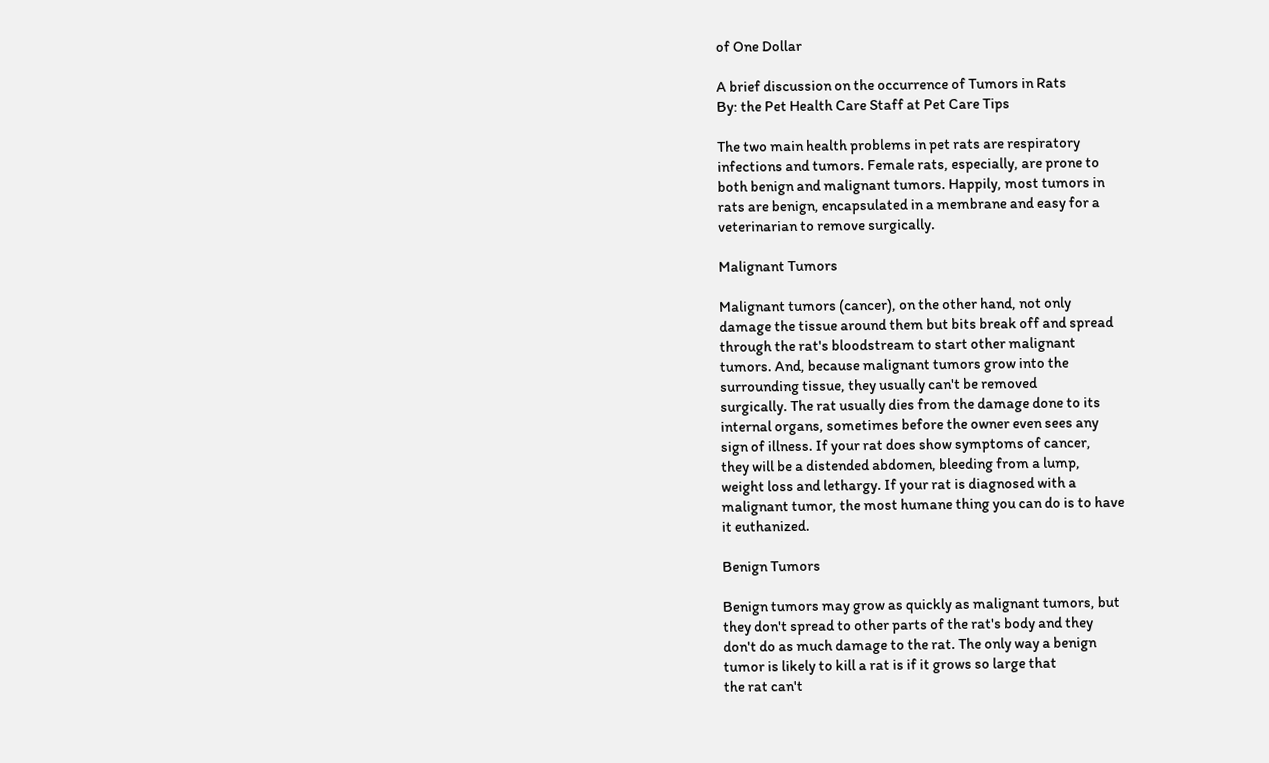of One Dollar

A brief discussion on the occurrence of Tumors in Rats
By: the Pet Health Care Staff at Pet Care Tips

The two main health problems in pet rats are respiratory
infections and tumors. Female rats, especially, are prone to
both benign and malignant tumors. Happily, most tumors in
rats are benign, encapsulated in a membrane and easy for a
veterinarian to remove surgically.

Malignant Tumors

Malignant tumors (cancer), on the other hand, not only
damage the tissue around them but bits break off and spread
through the rat's bloodstream to start other malignant
tumors. And, because malignant tumors grow into the
surrounding tissue, they usually can't be removed
surgically. The rat usually dies from the damage done to its
internal organs, sometimes before the owner even sees any
sign of illness. If your rat does show symptoms of cancer,
they will be a distended abdomen, bleeding from a lump,
weight loss and lethargy. If your rat is diagnosed with a
malignant tumor, the most humane thing you can do is to have
it euthanized.

Benign Tumors

Benign tumors may grow as quickly as malignant tumors, but
they don't spread to other parts of the rat's body and they
don't do as much damage to the rat. The only way a benign
tumor is likely to kill a rat is if it grows so large that
the rat can't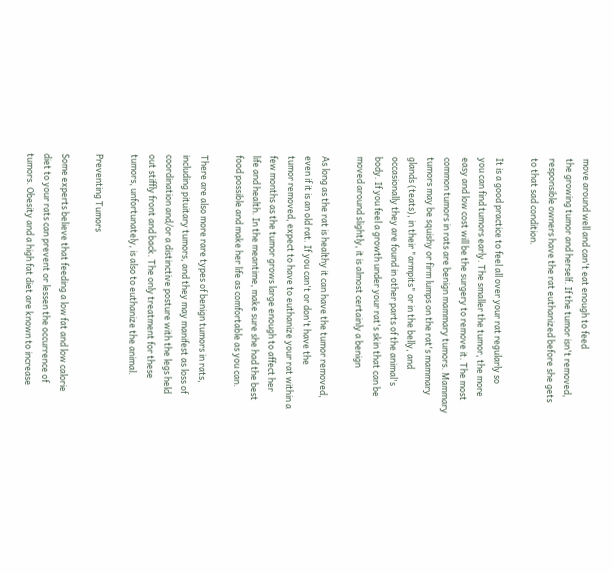move around well and can't eat enough to feed
the growing tumor and herself. If the tumor isn't removed,
responsible owners have the rat euthanized before she gets
to that sad condition.

It is a good practice to feel all over your rat regularly so
you can find tumors early. The smaller the tumor, the more
easy and low cost will be the surgery to remove it. The most
common tumors in rats are benign mammary tumors. Mammary
tumors may be squishy or firm lumps on the rat's mammary
glands (teats), in their "armpits" or in the belly, and
occasionally they are found in other parts of the animal's
body. If you feel a growth under your rat's skin that can be
moved around slightly, it is almost certainly a benign

As long as the rat is healthy it can have the tumor removed,
even if it is an old rat. If you can't or don't have the
tumor removed, expect to have to euthanize your rat within a
few months as the tumor grows large enough to affect her
life and health. In the meantime, make sure she had the best
food possible and make her life as comfortable as you can.

There are also more rare types of benign tumors in rats,
including pituitary tumors, and they may manifest as loss of
coordination and/or a distinctive posture with the legs held
out stiffly front and back. The only treatment for these
tumors, unfortunately, is also to euthanize the animal.

Preventing Tumors

Some experts believe that feeding a low fat and low calorie
diet to your rats can prevent or lessen the occurrence of
tumors. Obesity and a high fat diet are known to increase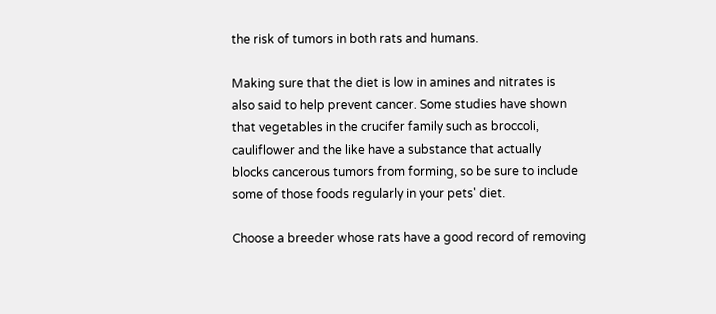the risk of tumors in both rats and humans.

Making sure that the diet is low in amines and nitrates is
also said to help prevent cancer. Some studies have shown
that vegetables in the crucifer family such as broccoli,
cauliflower and the like have a substance that actually
blocks cancerous tumors from forming, so be sure to include
some of those foods regularly in your pets' diet.

Choose a breeder whose rats have a good record of removing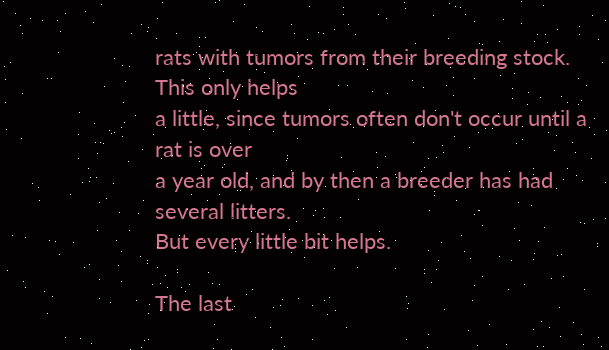rats with tumors from their breeding stock. This only helps
a little, since tumors often don't occur until a rat is over
a year old, and by then a breeder has had several litters.
But every little bit helps.

The last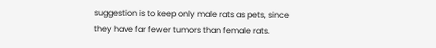suggestion is to keep only male rats as pets, since
they have far fewer tumors than female rats.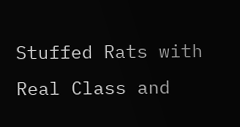Stuffed Rats with Real Class and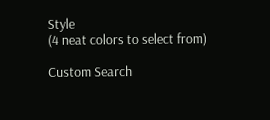Style
(4 neat colors to select from)

Custom Search